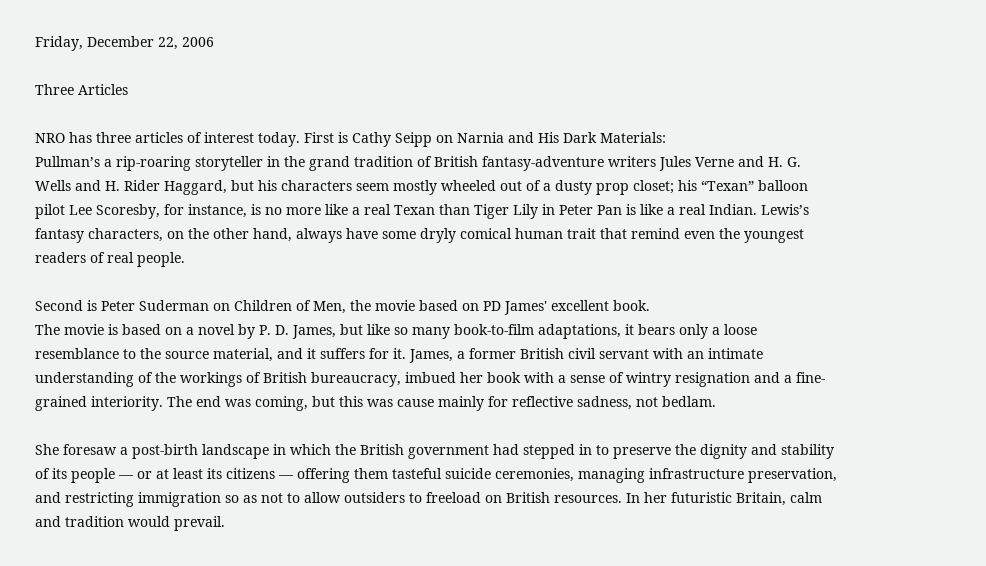Friday, December 22, 2006

Three Articles

NRO has three articles of interest today. First is Cathy Seipp on Narnia and His Dark Materials:
Pullman’s a rip-roaring storyteller in the grand tradition of British fantasy-adventure writers Jules Verne and H. G. Wells and H. Rider Haggard, but his characters seem mostly wheeled out of a dusty prop closet; his “Texan” balloon pilot Lee Scoresby, for instance, is no more like a real Texan than Tiger Lily in Peter Pan is like a real Indian. Lewis’s fantasy characters, on the other hand, always have some dryly comical human trait that remind even the youngest readers of real people.

Second is Peter Suderman on Children of Men, the movie based on PD James' excellent book.
The movie is based on a novel by P. D. James, but like so many book-to-film adaptations, it bears only a loose resemblance to the source material, and it suffers for it. James, a former British civil servant with an intimate understanding of the workings of British bureaucracy, imbued her book with a sense of wintry resignation and a fine-grained interiority. The end was coming, but this was cause mainly for reflective sadness, not bedlam.

She foresaw a post-birth landscape in which the British government had stepped in to preserve the dignity and stability of its people — or at least its citizens — offering them tasteful suicide ceremonies, managing infrastructure preservation, and restricting immigration so as not to allow outsiders to freeload on British resources. In her futuristic Britain, calm and tradition would prevail.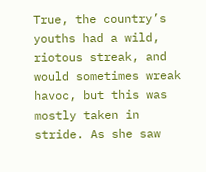True, the country’s youths had a wild, riotous streak, and would sometimes wreak havoc, but this was mostly taken in stride. As she saw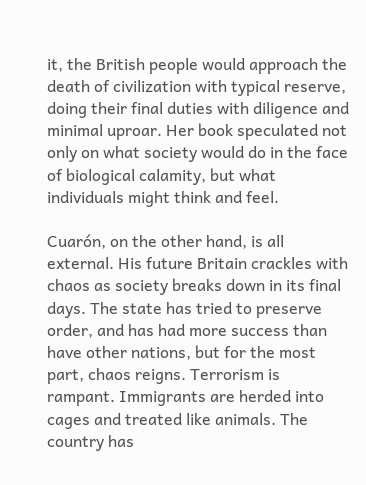it, the British people would approach the death of civilization with typical reserve, doing their final duties with diligence and minimal uproar. Her book speculated not only on what society would do in the face of biological calamity, but what individuals might think and feel.

Cuarón, on the other hand, is all external. His future Britain crackles with chaos as society breaks down in its final days. The state has tried to preserve order, and has had more success than have other nations, but for the most part, chaos reigns. Terrorism is rampant. Immigrants are herded into cages and treated like animals. The country has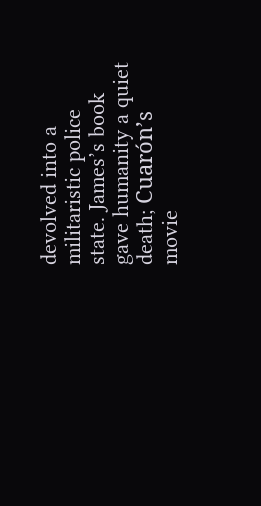devolved into a militaristic police state. James’s book gave humanity a quiet death; Cuarón’s movie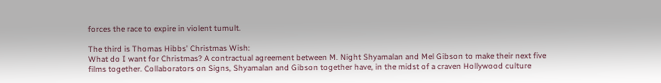forces the race to expire in violent tumult.

The third is Thomas Hibbs' Christmas Wish:
What do I want for Christmas? A contractual agreement between M. Night Shyamalan and Mel Gibson to make their next five films together. Collaborators on Signs, Shyamalan and Gibson together have, in the midst of a craven Hollywood culture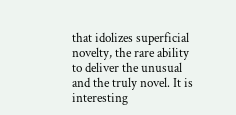that idolizes superficial novelty, the rare ability to deliver the unusual and the truly novel. It is interesting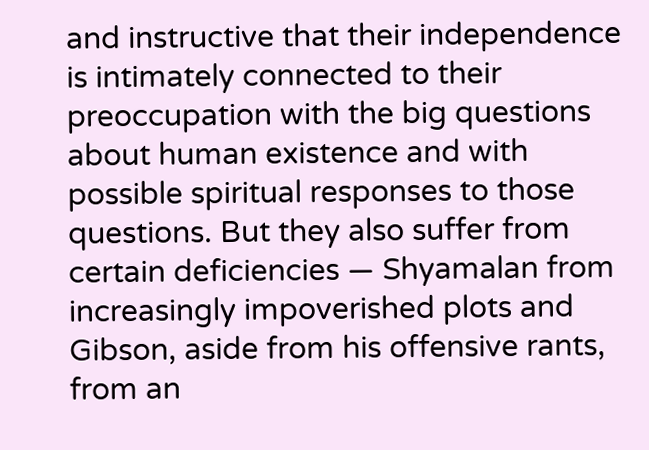and instructive that their independence is intimately connected to their preoccupation with the big questions about human existence and with possible spiritual responses to those questions. But they also suffer from certain deficiencies — Shyamalan from increasingly impoverished plots and Gibson, aside from his offensive rants, from an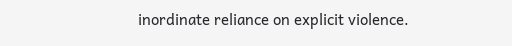inordinate reliance on explicit violence.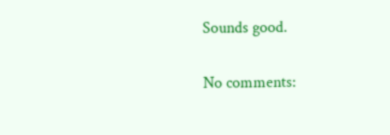Sounds good.

No comments: